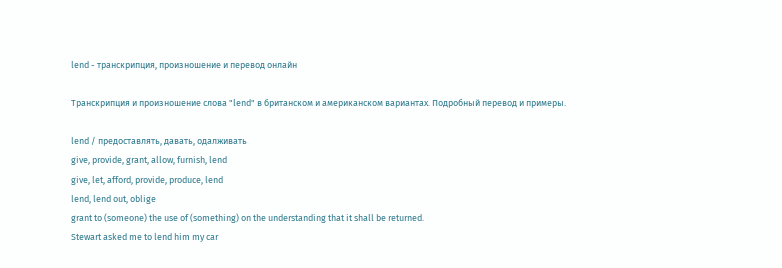lend - транскрипция, произношение и перевод онлайн

Транскрипция и произношение слова "lend" в британском и американском вариантах. Подробный перевод и примеры.

lend / предоставлять, давать, одалживать
give, provide, grant, allow, furnish, lend
give, let, afford, provide, produce, lend
lend, lend out, oblige
grant to (someone) the use of (something) on the understanding that it shall be returned.
Stewart asked me to lend him my car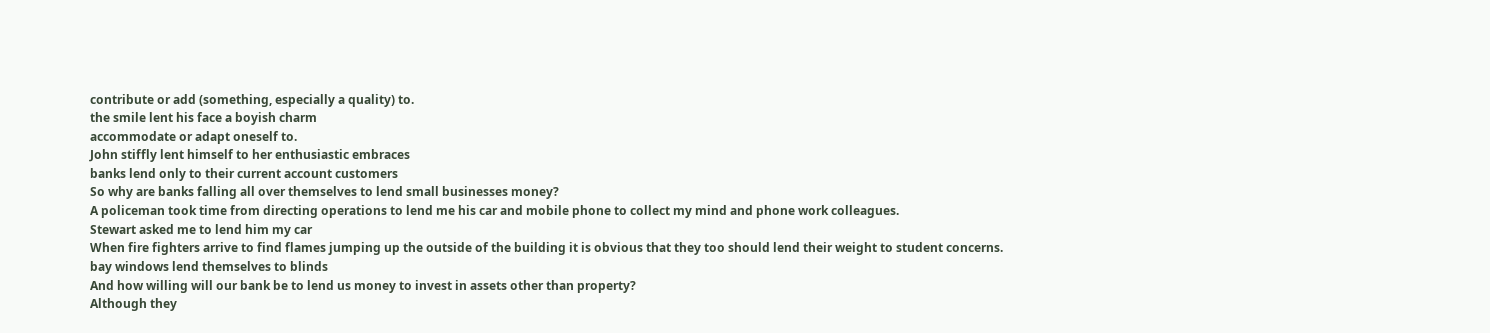contribute or add (something, especially a quality) to.
the smile lent his face a boyish charm
accommodate or adapt oneself to.
John stiffly lent himself to her enthusiastic embraces
banks lend only to their current account customers
So why are banks falling all over themselves to lend small businesses money?
A policeman took time from directing operations to lend me his car and mobile phone to collect my mind and phone work colleagues.
Stewart asked me to lend him my car
When fire fighters arrive to find flames jumping up the outside of the building it is obvious that they too should lend their weight to student concerns.
bay windows lend themselves to blinds
And how willing will our bank be to lend us money to invest in assets other than property?
Although they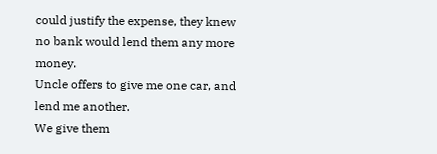could justify the expense, they knew no bank would lend them any more money.
Uncle offers to give me one car, and lend me another.
We give them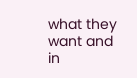what they want and in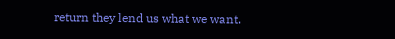return they lend us what we want.